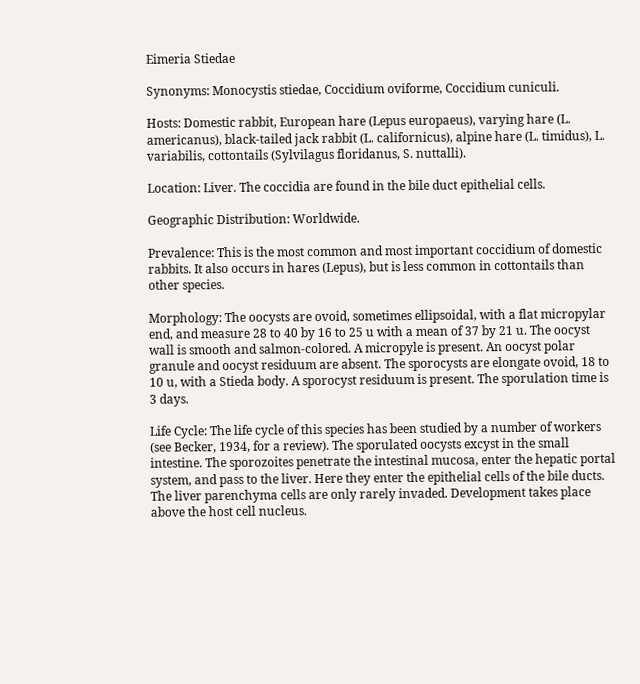Eimeria Stiedae

Synonyms: Monocystis stiedae, Coccidium oviforme, Coccidium cuniculi.

Hosts: Domestic rabbit, European hare (Lepus europaeus), varying hare (L. americanus), black-tailed jack rabbit (L. californicus), alpine hare (L. timidus), L. variabilis, cottontails (Sylvilagus floridanus, S. nuttalli).

Location: Liver. The coccidia are found in the bile duct epithelial cells.

Geographic Distribution: Worldwide.

Prevalence: This is the most common and most important coccidium of domestic rabbits. It also occurs in hares (Lepus), but is less common in cottontails than other species.

Morphology: The oocysts are ovoid, sometimes ellipsoidal, with a flat micropylar end, and measure 28 to 40 by 16 to 25 u with a mean of 37 by 21 u. The oocyst wall is smooth and salmon-colored. A micropyle is present. An oocyst polar granule and oocyst residuum are absent. The sporocysts are elongate ovoid, 18 to 10 u, with a Stieda body. A sporocyst residuum is present. The sporulation time is 3 days.

Life Cycle: The life cycle of this species has been studied by a number of workers (see Becker, 1934, for a review). The sporulated oocysts excyst in the small intestine. The sporozoites penetrate the intestinal mucosa, enter the hepatic portal system, and pass to the liver. Here they enter the epithelial cells of the bile ducts. The liver parenchyma cells are only rarely invaded. Development takes place above the host cell nucleus.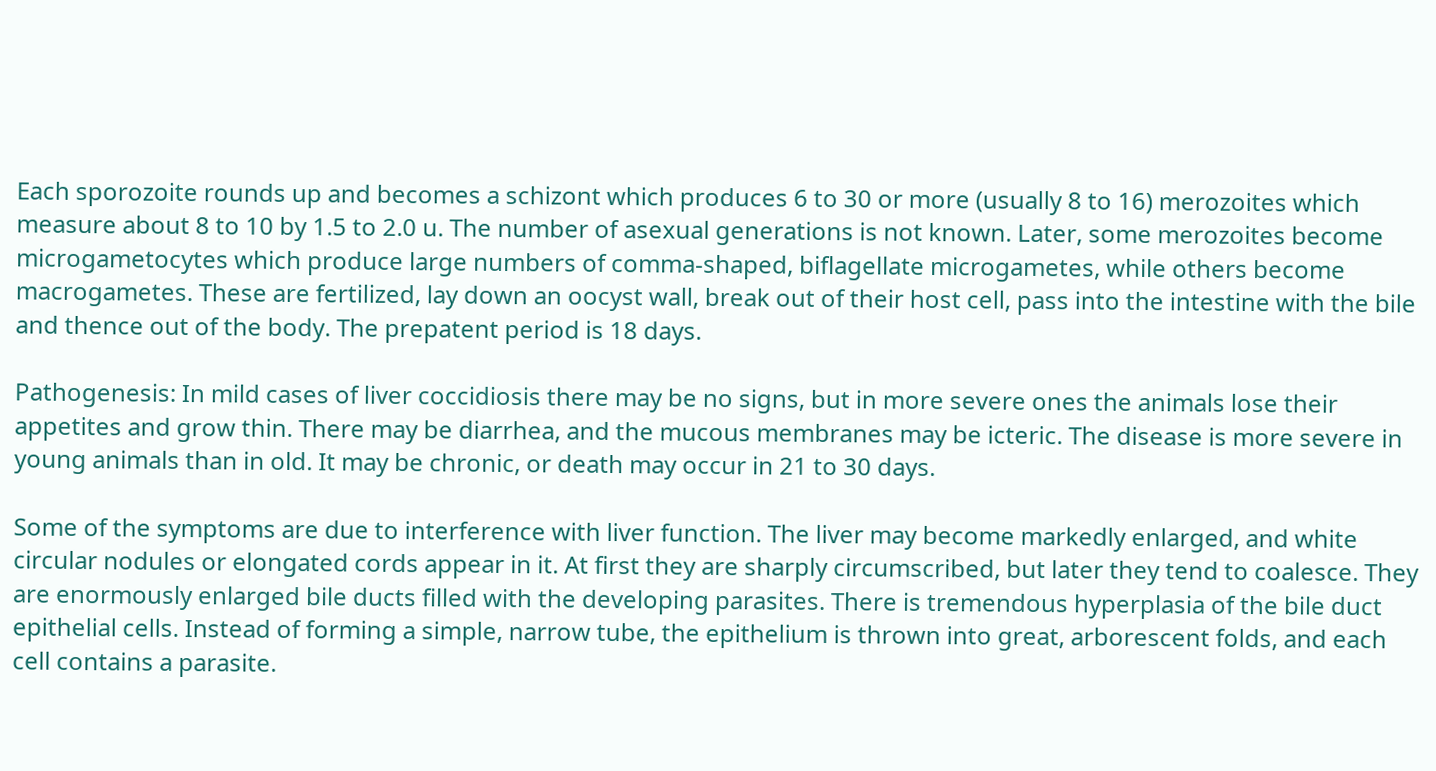Each sporozoite rounds up and becomes a schizont which produces 6 to 30 or more (usually 8 to 16) merozoites which measure about 8 to 10 by 1.5 to 2.0 u. The number of asexual generations is not known. Later, some merozoites become microgametocytes which produce large numbers of comma-shaped, biflagellate microgametes, while others become macrogametes. These are fertilized, lay down an oocyst wall, break out of their host cell, pass into the intestine with the bile and thence out of the body. The prepatent period is 18 days.

Pathogenesis: In mild cases of liver coccidiosis there may be no signs, but in more severe ones the animals lose their appetites and grow thin. There may be diarrhea, and the mucous membranes may be icteric. The disease is more severe in young animals than in old. It may be chronic, or death may occur in 21 to 30 days.

Some of the symptoms are due to interference with liver function. The liver may become markedly enlarged, and white circular nodules or elongated cords appear in it. At first they are sharply circumscribed, but later they tend to coalesce. They are enormously enlarged bile ducts filled with the developing parasites. There is tremendous hyperplasia of the bile duct epithelial cells. Instead of forming a simple, narrow tube, the epithelium is thrown into great, arborescent folds, and each cell contains a parasite.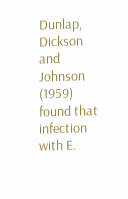Dunlap, Dickson and Johnson (1959) found that infection with E.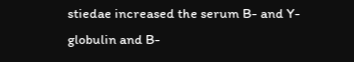stiedae increased the serum B- and Y-globulin and B-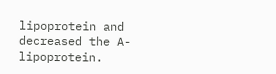lipoprotein and decreased the A-lipoprotein.